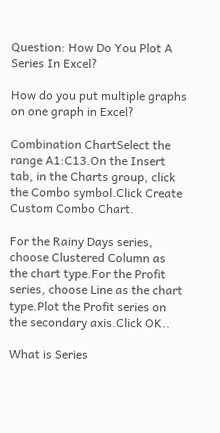Question: How Do You Plot A Series In Excel?

How do you put multiple graphs on one graph in Excel?

Combination ChartSelect the range A1:C13.On the Insert tab, in the Charts group, click the Combo symbol.Click Create Custom Combo Chart.

For the Rainy Days series, choose Clustered Column as the chart type.For the Profit series, choose Line as the chart type.Plot the Profit series on the secondary axis.Click OK..

What is Series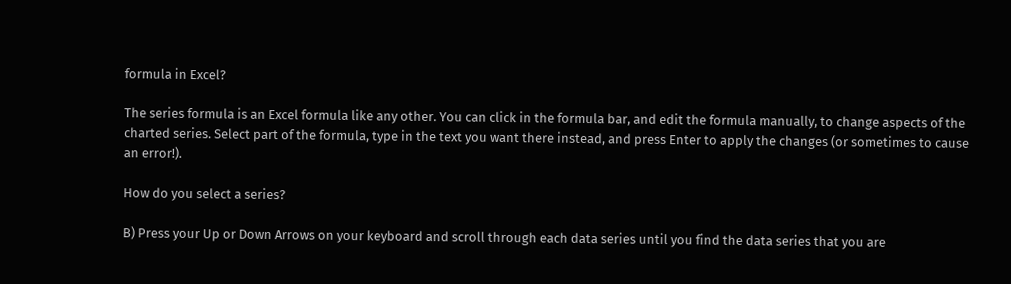formula in Excel?

The series formula is an Excel formula like any other. You can click in the formula bar, and edit the formula manually, to change aspects of the charted series. Select part of the formula, type in the text you want there instead, and press Enter to apply the changes (or sometimes to cause an error!).

How do you select a series?

B) Press your Up or Down Arrows on your keyboard and scroll through each data series until you find the data series that you are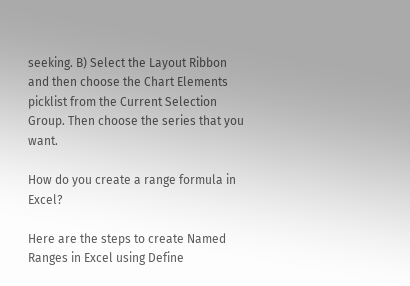seeking. B) Select the Layout Ribbon and then choose the Chart Elements picklist from the Current Selection Group. Then choose the series that you want.

How do you create a range formula in Excel?

Here are the steps to create Named Ranges in Excel using Define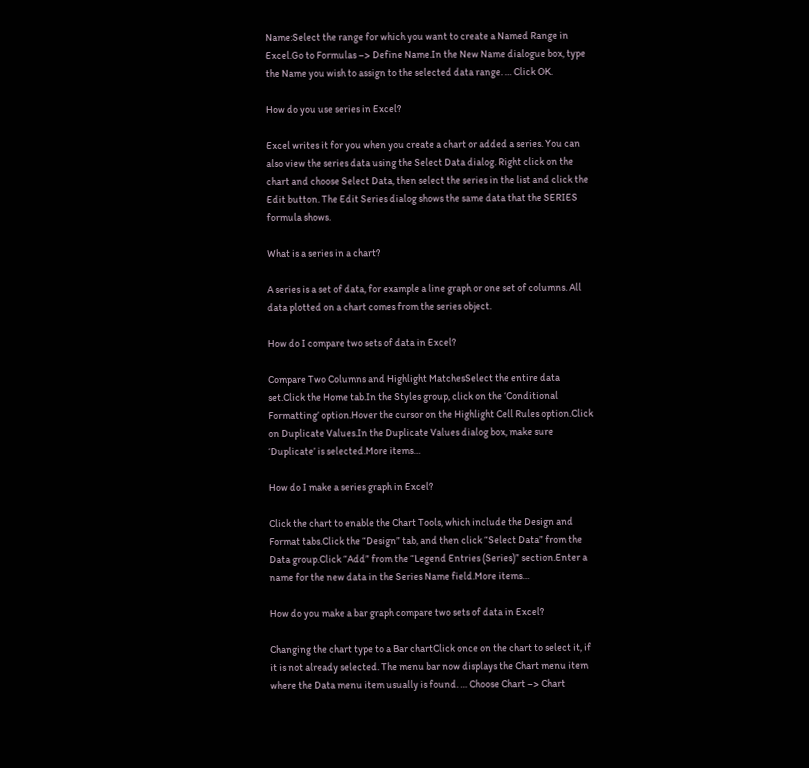Name:Select the range for which you want to create a Named Range in Excel.Go to Formulas –> Define Name.In the New Name dialogue box, type the Name you wish to assign to the selected data range. … Click OK.

How do you use series in Excel?

Excel writes it for you when you create a chart or added a series. You can also view the series data using the Select Data dialog. Right click on the chart and choose Select Data, then select the series in the list and click the Edit button. The Edit Series dialog shows the same data that the SERIES formula shows.

What is a series in a chart?

A series is a set of data, for example a line graph or one set of columns. All data plotted on a chart comes from the series object.

How do I compare two sets of data in Excel?

Compare Two Columns and Highlight MatchesSelect the entire data set.Click the Home tab.In the Styles group, click on the ‘Conditional Formatting’ option.Hover the cursor on the Highlight Cell Rules option.Click on Duplicate Values.In the Duplicate Values dialog box, make sure ‘Duplicate’ is selected.More items…

How do I make a series graph in Excel?

Click the chart to enable the Chart Tools, which include the Design and Format tabs.Click the “Design” tab, and then click “Select Data” from the Data group.Click “Add” from the “Legend Entries (Series)” section.Enter a name for the new data in the Series Name field.More items…

How do you make a bar graph compare two sets of data in Excel?

Changing the chart type to a Bar chartClick once on the chart to select it, if it is not already selected. The menu bar now displays the Chart menu item where the Data menu item usually is found. … Choose Chart –> Chart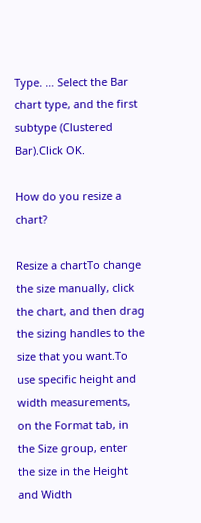Type. … Select the Bar chart type, and the first subtype (Clustered Bar).Click OK.

How do you resize a chart?

Resize a chartTo change the size manually, click the chart, and then drag the sizing handles to the size that you want.To use specific height and width measurements, on the Format tab, in the Size group, enter the size in the Height and Width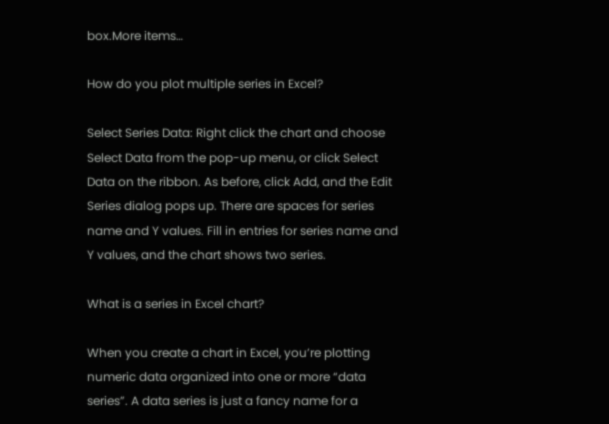box.More items…

How do you plot multiple series in Excel?

Select Series Data: Right click the chart and choose Select Data from the pop-up menu, or click Select Data on the ribbon. As before, click Add, and the Edit Series dialog pops up. There are spaces for series name and Y values. Fill in entries for series name and Y values, and the chart shows two series.

What is a series in Excel chart?

When you create a chart in Excel, you’re plotting numeric data organized into one or more “data series”. A data series is just a fancy name for a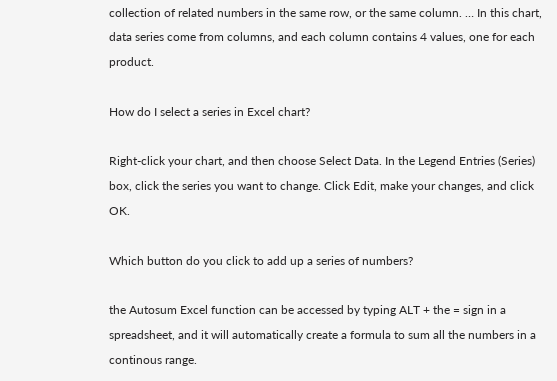collection of related numbers in the same row, or the same column. … In this chart, data series come from columns, and each column contains 4 values, one for each product.

How do I select a series in Excel chart?

Right-click your chart, and then choose Select Data. In the Legend Entries (Series) box, click the series you want to change. Click Edit, make your changes, and click OK.

Which button do you click to add up a series of numbers?

the Autosum Excel function can be accessed by typing ALT + the = sign in a spreadsheet, and it will automatically create a formula to sum all the numbers in a continous range.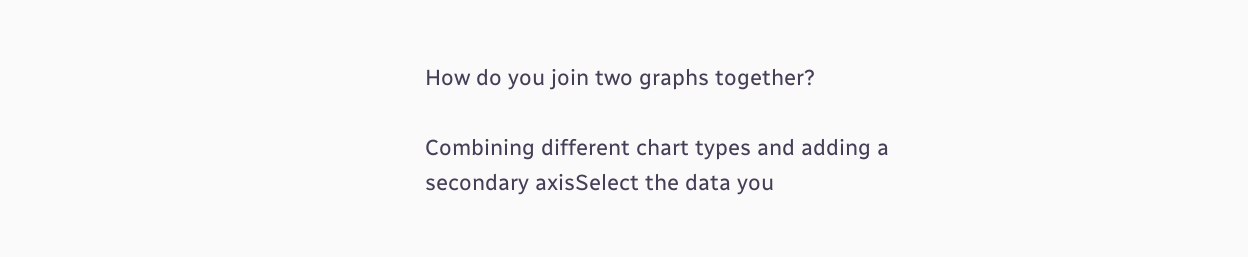How do you join two graphs together?

Combining different chart types and adding a secondary axisSelect the data you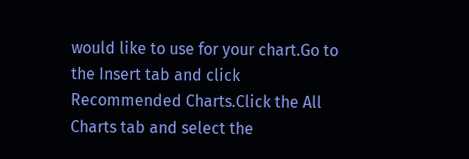would like to use for your chart.Go to the Insert tab and click Recommended Charts.Click the All Charts tab and select the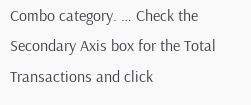Combo category. … Check the Secondary Axis box for the Total Transactions and click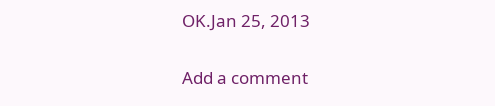OK.Jan 25, 2013

Add a comment